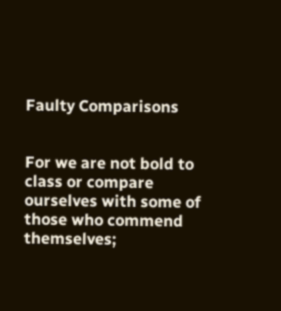Faulty Comparisons


For we are not bold to class or compare ourselves with some of those who commend themselves;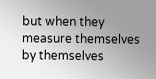but when they measure themselves by themselves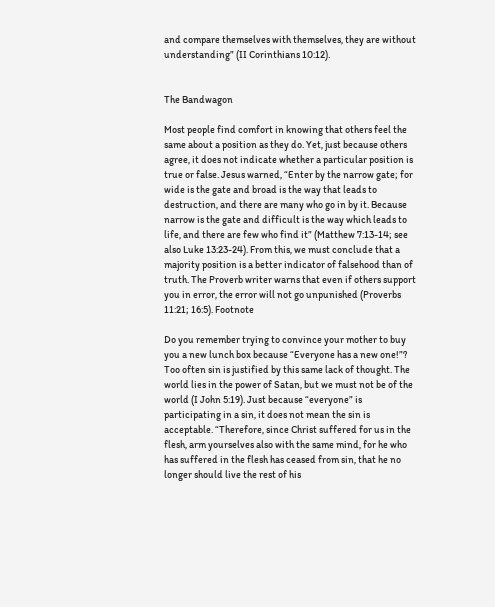and compare themselves with themselves, they are without understanding” (II Corinthians 10:12).


The Bandwagon

Most people find comfort in knowing that others feel the same about a position as they do. Yet, just because others agree, it does not indicate whether a particular position is true or false. Jesus warned, “Enter by the narrow gate; for wide is the gate and broad is the way that leads to destruction, and there are many who go in by it. Because narrow is the gate and difficult is the way which leads to life, and there are few who find it” (Matthew 7:13-14; see also Luke 13:23-24). From this, we must conclude that a majority position is a better indicator of falsehood than of truth. The Proverb writer warns that even if others support you in error, the error will not go unpunished (Proverbs 11:21; 16:5). Footnote

Do you remember trying to convince your mother to buy you a new lunch box because “Everyone has a new one!”? Too often sin is justified by this same lack of thought. The world lies in the power of Satan, but we must not be of the world (I John 5:19). Just because “everyone” is participating in a sin, it does not mean the sin is acceptable. “Therefore, since Christ suffered for us in the flesh, arm yourselves also with the same mind, for he who has suffered in the flesh has ceased from sin, that he no longer should live the rest of his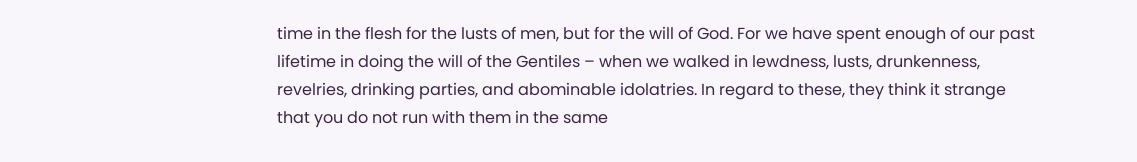time in the flesh for the lusts of men, but for the will of God. For we have spent enough of our past lifetime in doing the will of the Gentiles – when we walked in lewdness, lusts, drunkenness, revelries, drinking parties, and abominable idolatries. In regard to these, they think it strange that you do not run with them in the same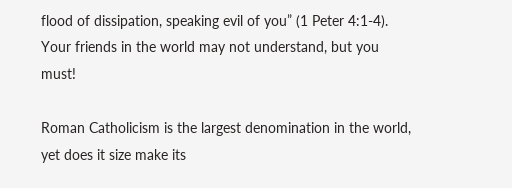flood of dissipation, speaking evil of you” (1 Peter 4:1-4). Your friends in the world may not understand, but you must!

Roman Catholicism is the largest denomination in the world, yet does it size make its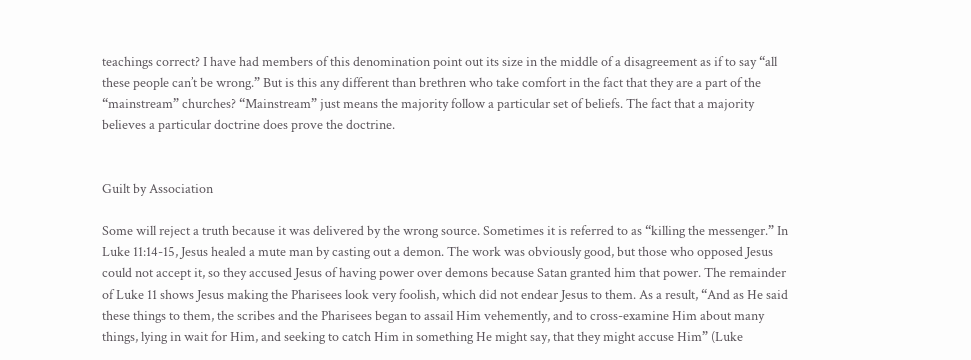teachings correct? I have had members of this denomination point out its size in the middle of a disagreement as if to say “all these people can’t be wrong.” But is this any different than brethren who take comfort in the fact that they are a part of the “mainstream” churches? “Mainstream” just means the majority follow a particular set of beliefs. The fact that a majority believes a particular doctrine does prove the doctrine.


Guilt by Association

Some will reject a truth because it was delivered by the wrong source. Sometimes it is referred to as “killing the messenger.” In Luke 11:14-15, Jesus healed a mute man by casting out a demon. The work was obviously good, but those who opposed Jesus could not accept it, so they accused Jesus of having power over demons because Satan granted him that power. The remainder of Luke 11 shows Jesus making the Pharisees look very foolish, which did not endear Jesus to them. As a result, “And as He said these things to them, the scribes and the Pharisees began to assail Him vehemently, and to cross-examine Him about many things, lying in wait for Him, and seeking to catch Him in something He might say, that they might accuse Him” (Luke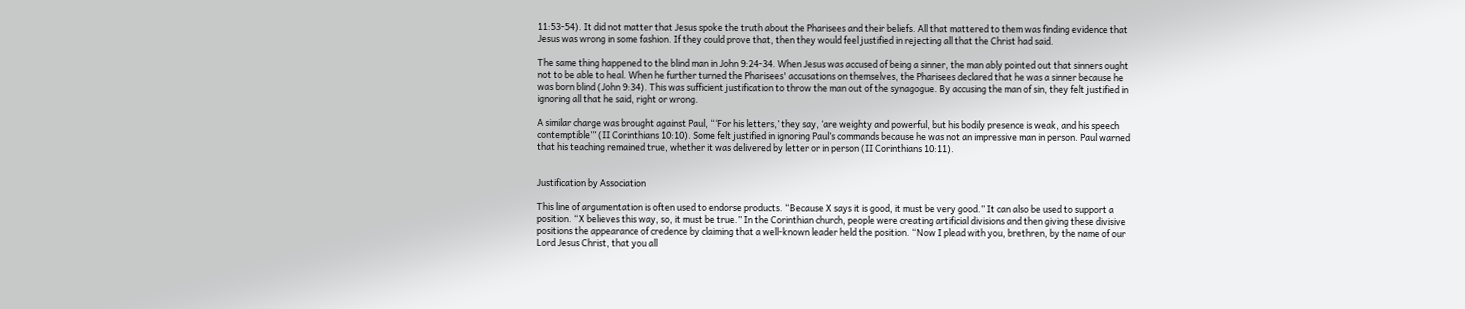11:53-54). It did not matter that Jesus spoke the truth about the Pharisees and their beliefs. All that mattered to them was finding evidence that Jesus was wrong in some fashion. If they could prove that, then they would feel justified in rejecting all that the Christ had said.

The same thing happened to the blind man in John 9:24-34. When Jesus was accused of being a sinner, the man ably pointed out that sinners ought not to be able to heal. When he further turned the Pharisees' accusations on themselves, the Pharisees declared that he was a sinner because he was born blind (John 9:34). This was sufficient justification to throw the man out of the synagogue. By accusing the man of sin, they felt justified in ignoring all that he said, right or wrong.

A similar charge was brought against Paul, “‘For his letters,’ they say, ‘are weighty and powerful, but his bodily presence is weak, and his speech contemptible’” (II Corinthians 10:10). Some felt justified in ignoring Paul’s commands because he was not an impressive man in person. Paul warned that his teaching remained true, whether it was delivered by letter or in person (II Corinthians 10:11).


Justification by Association

This line of argumentation is often used to endorse products. “Because X says it is good, it must be very good.” It can also be used to support a position. “X believes this way, so, it must be true.” In the Corinthian church, people were creating artificial divisions and then giving these divisive positions the appearance of credence by claiming that a well-known leader held the position. “Now I plead with you, brethren, by the name of our Lord Jesus Christ, that you all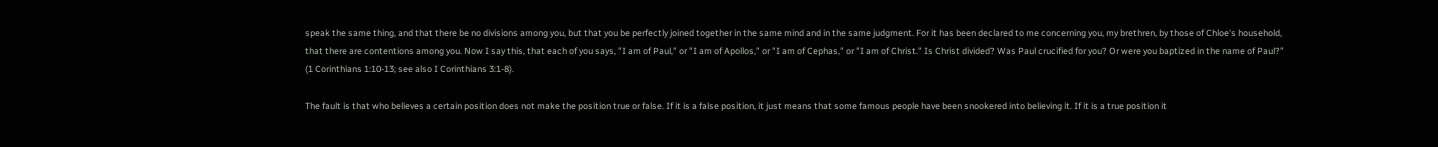speak the same thing, and that there be no divisions among you, but that you be perfectly joined together in the same mind and in the same judgment. For it has been declared to me concerning you, my brethren, by those of Chloe's household, that there are contentions among you. Now I say this, that each of you says, "I am of Paul," or "I am of Apollos," or "I am of Cephas," or "I am of Christ." Is Christ divided? Was Paul crucified for you? Or were you baptized in the name of Paul?” (1 Corinthians 1:10-13; see also I Corinthians 3:1-8).

The fault is that who believes a certain position does not make the position true or false. If it is a false position, it just means that some famous people have been snookered into believing it. If it is a true position it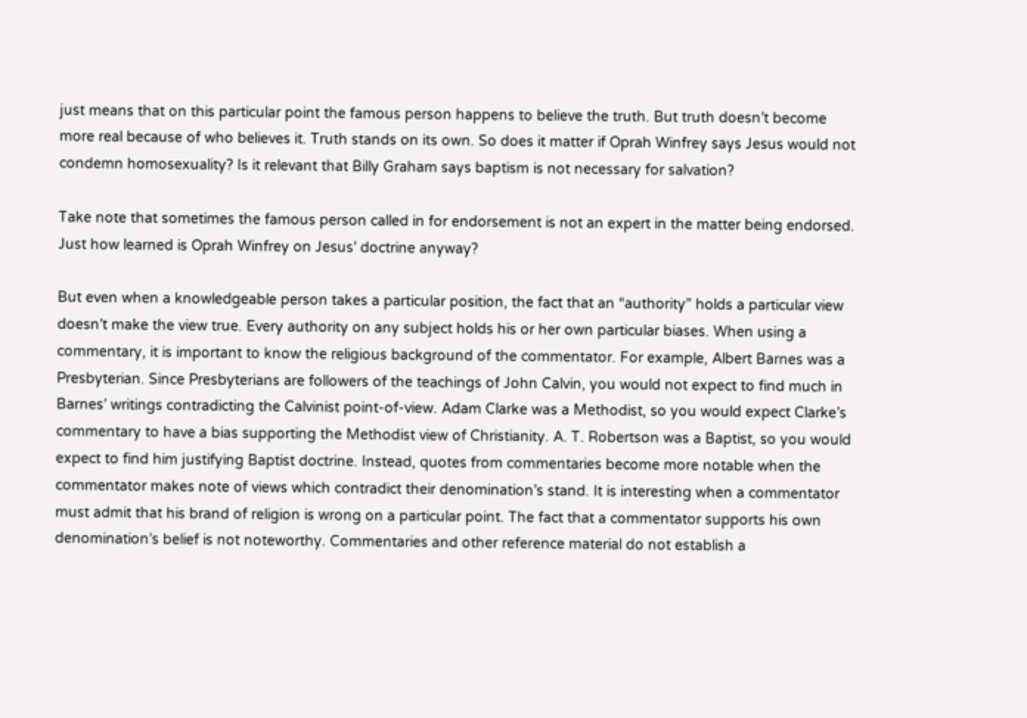just means that on this particular point the famous person happens to believe the truth. But truth doesn’t become more real because of who believes it. Truth stands on its own. So does it matter if Oprah Winfrey says Jesus would not condemn homosexuality? Is it relevant that Billy Graham says baptism is not necessary for salvation?

Take note that sometimes the famous person called in for endorsement is not an expert in the matter being endorsed. Just how learned is Oprah Winfrey on Jesus’ doctrine anyway?

But even when a knowledgeable person takes a particular position, the fact that an “authority” holds a particular view doesn’t make the view true. Every authority on any subject holds his or her own particular biases. When using a commentary, it is important to know the religious background of the commentator. For example, Albert Barnes was a Presbyterian. Since Presbyterians are followers of the teachings of John Calvin, you would not expect to find much in Barnes’ writings contradicting the Calvinist point-of-view. Adam Clarke was a Methodist, so you would expect Clarke’s commentary to have a bias supporting the Methodist view of Christianity. A. T. Robertson was a Baptist, so you would expect to find him justifying Baptist doctrine. Instead, quotes from commentaries become more notable when the commentator makes note of views which contradict their denomination’s stand. It is interesting when a commentator must admit that his brand of religion is wrong on a particular point. The fact that a commentator supports his own denomination’s belief is not noteworthy. Commentaries and other reference material do not establish a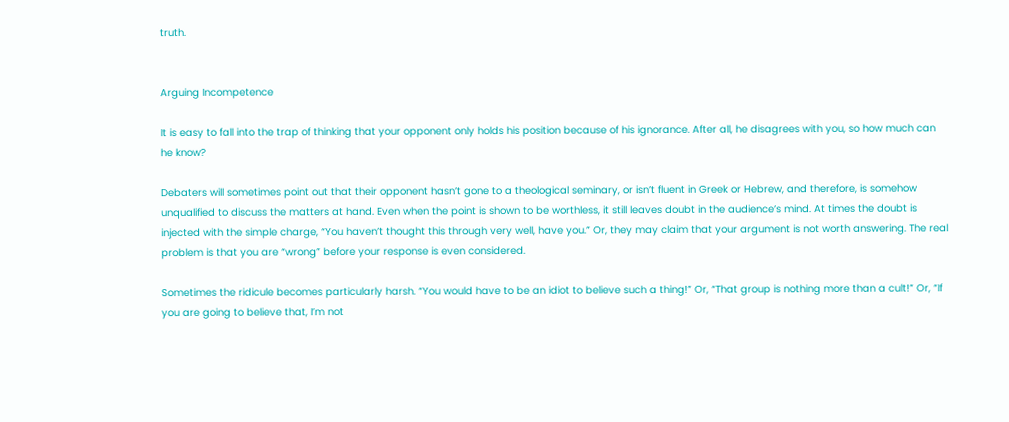truth.


Arguing Incompetence

It is easy to fall into the trap of thinking that your opponent only holds his position because of his ignorance. After all, he disagrees with you, so how much can he know?

Debaters will sometimes point out that their opponent hasn’t gone to a theological seminary, or isn’t fluent in Greek or Hebrew, and therefore, is somehow unqualified to discuss the matters at hand. Even when the point is shown to be worthless, it still leaves doubt in the audience’s mind. At times the doubt is injected with the simple charge, “You haven’t thought this through very well, have you.” Or, they may claim that your argument is not worth answering. The real problem is that you are “wrong” before your response is even considered.

Sometimes the ridicule becomes particularly harsh. “You would have to be an idiot to believe such a thing!” Or, “That group is nothing more than a cult!” Or, “If you are going to believe that, I’m not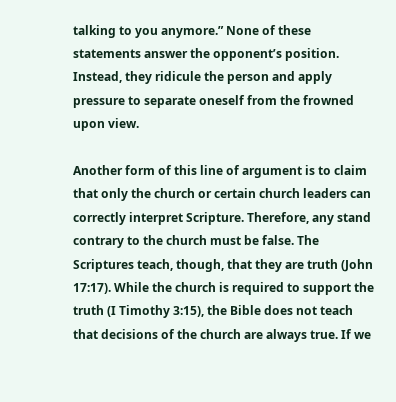talking to you anymore.” None of these statements answer the opponent’s position. Instead, they ridicule the person and apply pressure to separate oneself from the frowned upon view.

Another form of this line of argument is to claim that only the church or certain church leaders can correctly interpret Scripture. Therefore, any stand contrary to the church must be false. The Scriptures teach, though, that they are truth (John 17:17). While the church is required to support the truth (I Timothy 3:15), the Bible does not teach that decisions of the church are always true. If we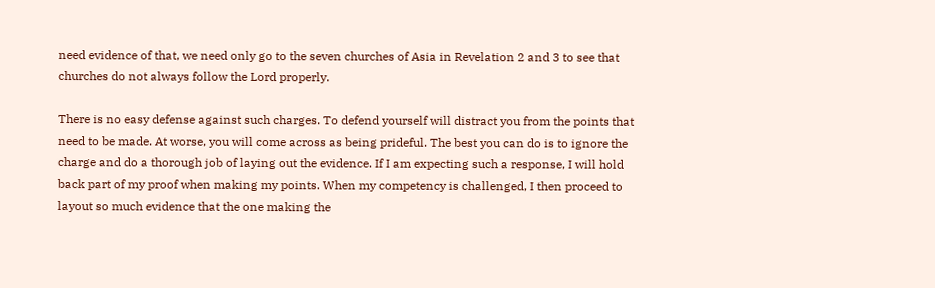need evidence of that, we need only go to the seven churches of Asia in Revelation 2 and 3 to see that churches do not always follow the Lord properly.

There is no easy defense against such charges. To defend yourself will distract you from the points that need to be made. At worse, you will come across as being prideful. The best you can do is to ignore the charge and do a thorough job of laying out the evidence. If I am expecting such a response, I will hold back part of my proof when making my points. When my competency is challenged, I then proceed to layout so much evidence that the one making the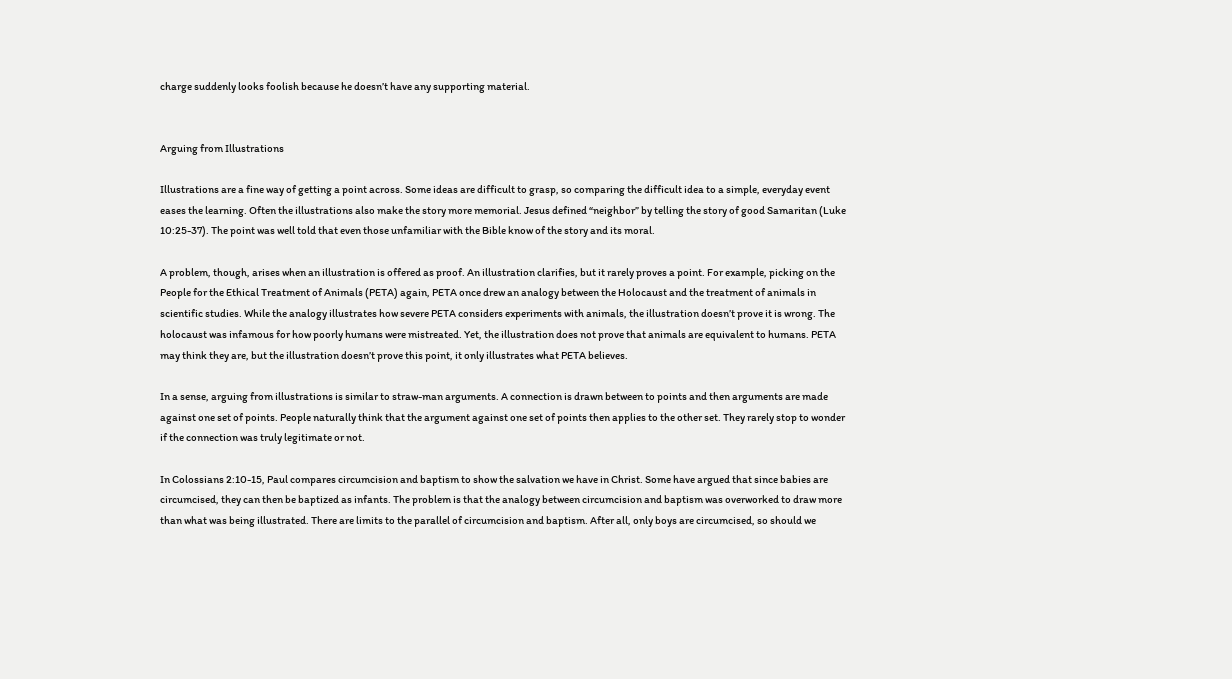charge suddenly looks foolish because he doesn’t have any supporting material.


Arguing from Illustrations

Illustrations are a fine way of getting a point across. Some ideas are difficult to grasp, so comparing the difficult idea to a simple, everyday event eases the learning. Often the illustrations also make the story more memorial. Jesus defined “neighbor” by telling the story of good Samaritan (Luke 10:25-37). The point was well told that even those unfamiliar with the Bible know of the story and its moral.

A problem, though, arises when an illustration is offered as proof. An illustration clarifies, but it rarely proves a point. For example, picking on the People for the Ethical Treatment of Animals (PETA) again, PETA once drew an analogy between the Holocaust and the treatment of animals in scientific studies. While the analogy illustrates how severe PETA considers experiments with animals, the illustration doesn’t prove it is wrong. The holocaust was infamous for how poorly humans were mistreated. Yet, the illustration does not prove that animals are equivalent to humans. PETA may think they are, but the illustration doesn’t prove this point, it only illustrates what PETA believes.

In a sense, arguing from illustrations is similar to straw-man arguments. A connection is drawn between to points and then arguments are made against one set of points. People naturally think that the argument against one set of points then applies to the other set. They rarely stop to wonder if the connection was truly legitimate or not.

In Colossians 2:10-15, Paul compares circumcision and baptism to show the salvation we have in Christ. Some have argued that since babies are circumcised, they can then be baptized as infants. The problem is that the analogy between circumcision and baptism was overworked to draw more than what was being illustrated. There are limits to the parallel of circumcision and baptism. After all, only boys are circumcised, so should we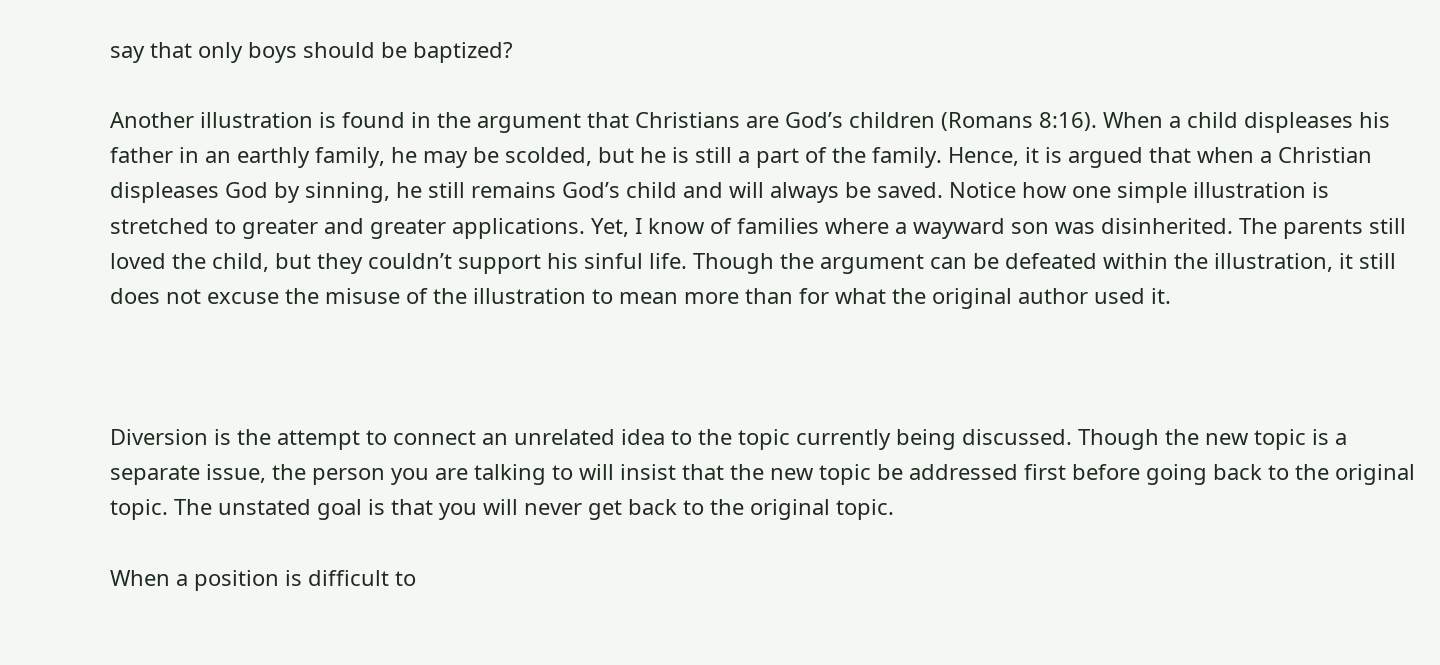say that only boys should be baptized?

Another illustration is found in the argument that Christians are God’s children (Romans 8:16). When a child displeases his father in an earthly family, he may be scolded, but he is still a part of the family. Hence, it is argued that when a Christian displeases God by sinning, he still remains God’s child and will always be saved. Notice how one simple illustration is stretched to greater and greater applications. Yet, I know of families where a wayward son was disinherited. The parents still loved the child, but they couldn’t support his sinful life. Though the argument can be defeated within the illustration, it still does not excuse the misuse of the illustration to mean more than for what the original author used it.



Diversion is the attempt to connect an unrelated idea to the topic currently being discussed. Though the new topic is a separate issue, the person you are talking to will insist that the new topic be addressed first before going back to the original topic. The unstated goal is that you will never get back to the original topic.

When a position is difficult to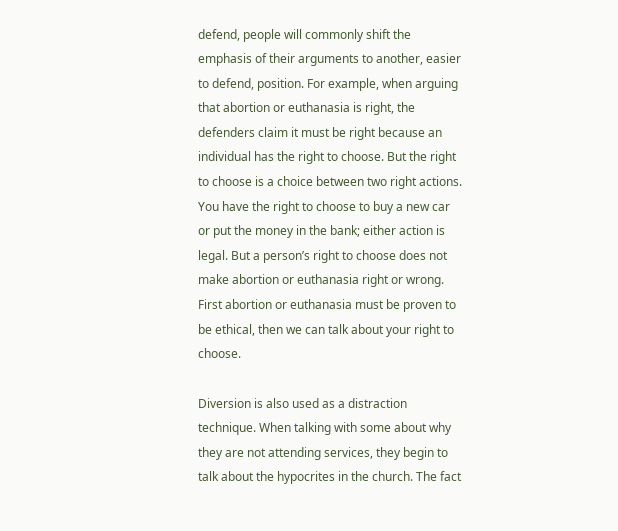defend, people will commonly shift the emphasis of their arguments to another, easier to defend, position. For example, when arguing that abortion or euthanasia is right, the defenders claim it must be right because an individual has the right to choose. But the right to choose is a choice between two right actions. You have the right to choose to buy a new car or put the money in the bank; either action is legal. But a person’s right to choose does not make abortion or euthanasia right or wrong. First abortion or euthanasia must be proven to be ethical, then we can talk about your right to choose.

Diversion is also used as a distraction technique. When talking with some about why they are not attending services, they begin to talk about the hypocrites in the church. The fact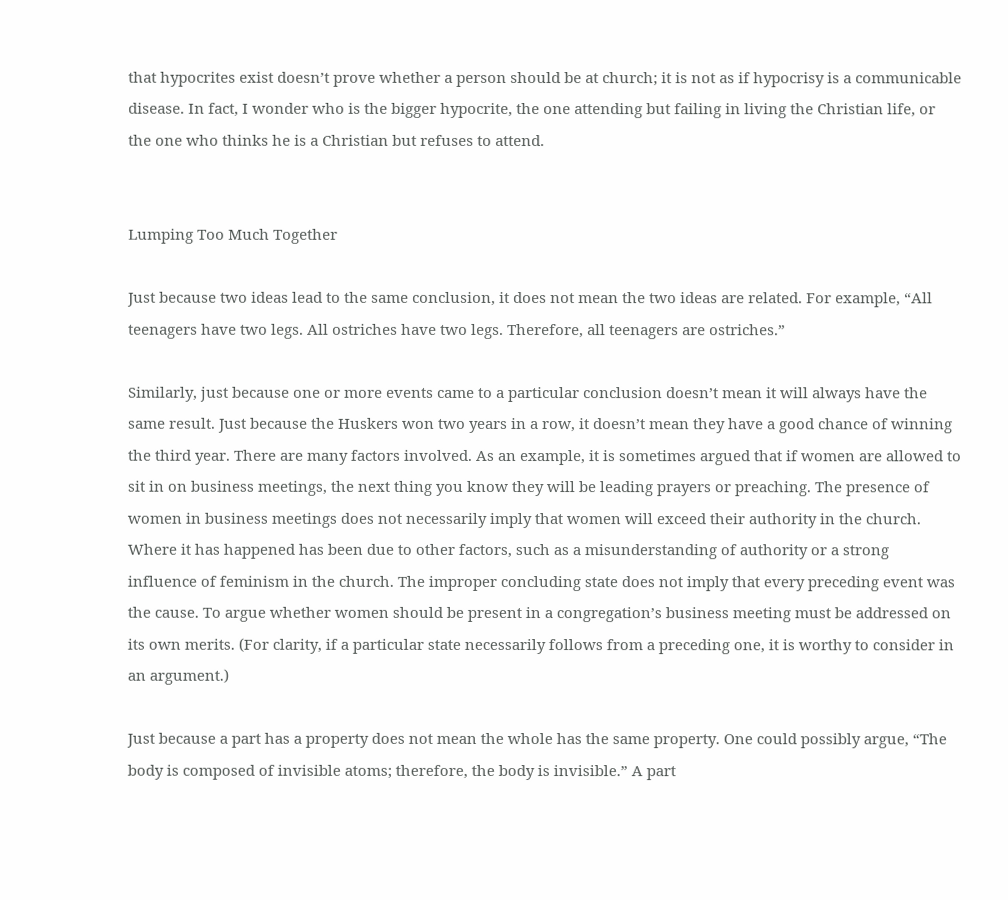that hypocrites exist doesn’t prove whether a person should be at church; it is not as if hypocrisy is a communicable disease. In fact, I wonder who is the bigger hypocrite, the one attending but failing in living the Christian life, or the one who thinks he is a Christian but refuses to attend.


Lumping Too Much Together

Just because two ideas lead to the same conclusion, it does not mean the two ideas are related. For example, “All teenagers have two legs. All ostriches have two legs. Therefore, all teenagers are ostriches.”

Similarly, just because one or more events came to a particular conclusion doesn’t mean it will always have the same result. Just because the Huskers won two years in a row, it doesn’t mean they have a good chance of winning the third year. There are many factors involved. As an example, it is sometimes argued that if women are allowed to sit in on business meetings, the next thing you know they will be leading prayers or preaching. The presence of women in business meetings does not necessarily imply that women will exceed their authority in the church. Where it has happened has been due to other factors, such as a misunderstanding of authority or a strong influence of feminism in the church. The improper concluding state does not imply that every preceding event was the cause. To argue whether women should be present in a congregation’s business meeting must be addressed on its own merits. (For clarity, if a particular state necessarily follows from a preceding one, it is worthy to consider in an argument.)

Just because a part has a property does not mean the whole has the same property. One could possibly argue, “The body is composed of invisible atoms; therefore, the body is invisible.” A part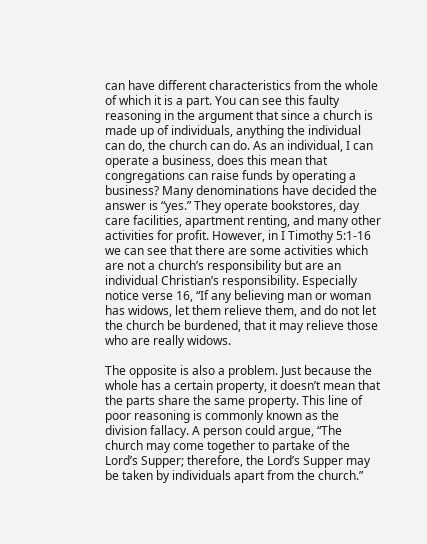can have different characteristics from the whole of which it is a part. You can see this faulty reasoning in the argument that since a church is made up of individuals, anything the individual can do, the church can do. As an individual, I can operate a business, does this mean that congregations can raise funds by operating a business? Many denominations have decided the answer is “yes.” They operate bookstores, day care facilities, apartment renting, and many other activities for profit. However, in I Timothy 5:1-16 we can see that there are some activities which are not a church’s responsibility but are an individual Christian’s responsibility. Especially notice verse 16, “If any believing man or woman has widows, let them relieve them, and do not let the church be burdened, that it may relieve those who are really widows.

The opposite is also a problem. Just because the whole has a certain property, it doesn’t mean that the parts share the same property. This line of poor reasoning is commonly known as the division fallacy. A person could argue, “The church may come together to partake of the Lord’s Supper; therefore, the Lord’s Supper may be taken by individuals apart from the church.”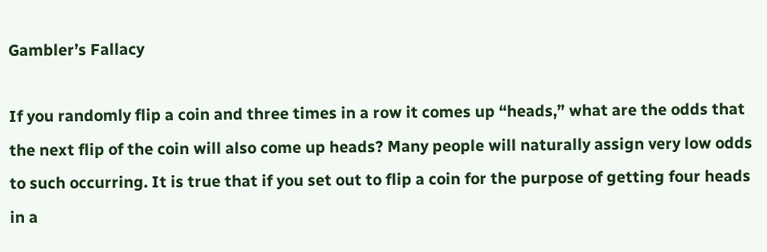Gambler’s Fallacy

If you randomly flip a coin and three times in a row it comes up “heads,” what are the odds that the next flip of the coin will also come up heads? Many people will naturally assign very low odds to such occurring. It is true that if you set out to flip a coin for the purpose of getting four heads in a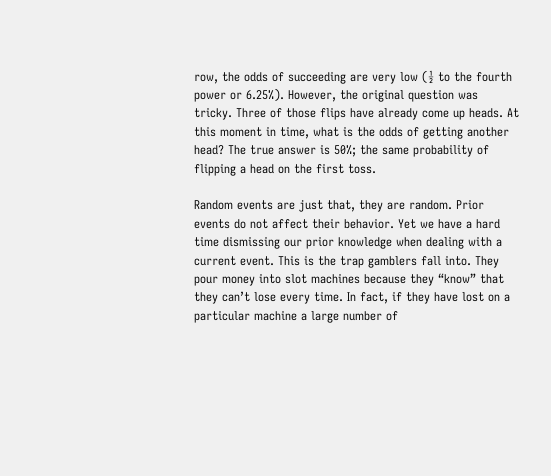row, the odds of succeeding are very low (½ to the fourth power or 6.25%). However, the original question was tricky. Three of those flips have already come up heads. At this moment in time, what is the odds of getting another head? The true answer is 50%; the same probability of flipping a head on the first toss.

Random events are just that, they are random. Prior events do not affect their behavior. Yet we have a hard time dismissing our prior knowledge when dealing with a current event. This is the trap gamblers fall into. They pour money into slot machines because they “know” that they can’t lose every time. In fact, if they have lost on a particular machine a large number of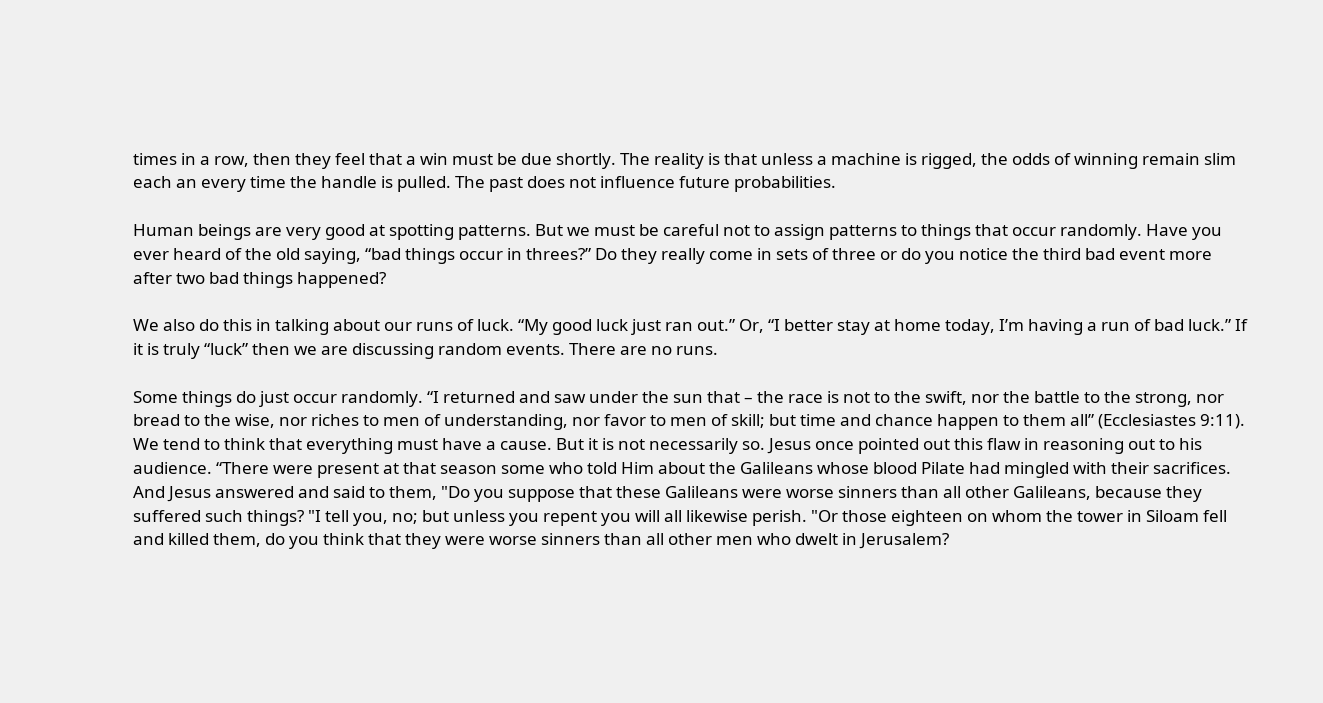times in a row, then they feel that a win must be due shortly. The reality is that unless a machine is rigged, the odds of winning remain slim each an every time the handle is pulled. The past does not influence future probabilities.

Human beings are very good at spotting patterns. But we must be careful not to assign patterns to things that occur randomly. Have you ever heard of the old saying, “bad things occur in threes?” Do they really come in sets of three or do you notice the third bad event more after two bad things happened?

We also do this in talking about our runs of luck. “My good luck just ran out.” Or, “I better stay at home today, I’m having a run of bad luck.” If it is truly “luck” then we are discussing random events. There are no runs.

Some things do just occur randomly. “I returned and saw under the sun that – the race is not to the swift, nor the battle to the strong, nor bread to the wise, nor riches to men of understanding, nor favor to men of skill; but time and chance happen to them all” (Ecclesiastes 9:11). We tend to think that everything must have a cause. But it is not necessarily so. Jesus once pointed out this flaw in reasoning out to his audience. “There were present at that season some who told Him about the Galileans whose blood Pilate had mingled with their sacrifices. And Jesus answered and said to them, "Do you suppose that these Galileans were worse sinners than all other Galileans, because they suffered such things? "I tell you, no; but unless you repent you will all likewise perish. "Or those eighteen on whom the tower in Siloam fell and killed them, do you think that they were worse sinners than all other men who dwelt in Jerusalem?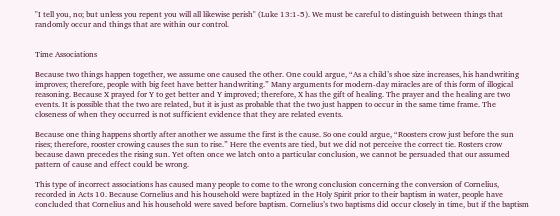"I tell you, no; but unless you repent you will all likewise perish" (Luke 13:1-5). We must be careful to distinguish between things that randomly occur and things that are within our control.


Time Associations

Because two things happen together, we assume one caused the other. One could argue, “As a child’s shoe size increases, his handwriting improves; therefore, people with big feet have better handwriting.” Many arguments for modern-day miracles are of this form of illogical reasoning. Because X prayed for Y to get better and Y improved; therefore, X has the gift of healing. The prayer and the healing are two events. It is possible that the two are related, but it is just as probable that the two just happen to occur in the same time frame. The closeness of when they occurred is not sufficient evidence that they are related events.

Because one thing happens shortly after another we assume the first is the cause. So one could argue, “Roosters crow just before the sun rises; therefore, rooster crowing causes the sun to rise.” Here the events are tied, but we did not perceive the correct tie. Rosters crow because dawn precedes the rising sun. Yet often once we latch onto a particular conclusion, we cannot be persuaded that our assumed pattern of cause and effect could be wrong.

This type of incorrect associations has caused many people to come to the wrong conclusion concerning the conversion of Cornelius, recorded in Acts 10. Because Cornelius and his household were baptized in the Holy Spirit prior to their baptism in water, people have concluded that Cornelius and his household were saved before baptism. Cornelius’s two baptisms did occur closely in time, but if the baptism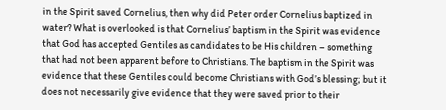in the Spirit saved Cornelius, then why did Peter order Cornelius baptized in water? What is overlooked is that Cornelius’ baptism in the Spirit was evidence that God has accepted Gentiles as candidates to be His children – something that had not been apparent before to Christians. The baptism in the Spirit was evidence that these Gentiles could become Christians with God’s blessing; but it does not necessarily give evidence that they were saved prior to their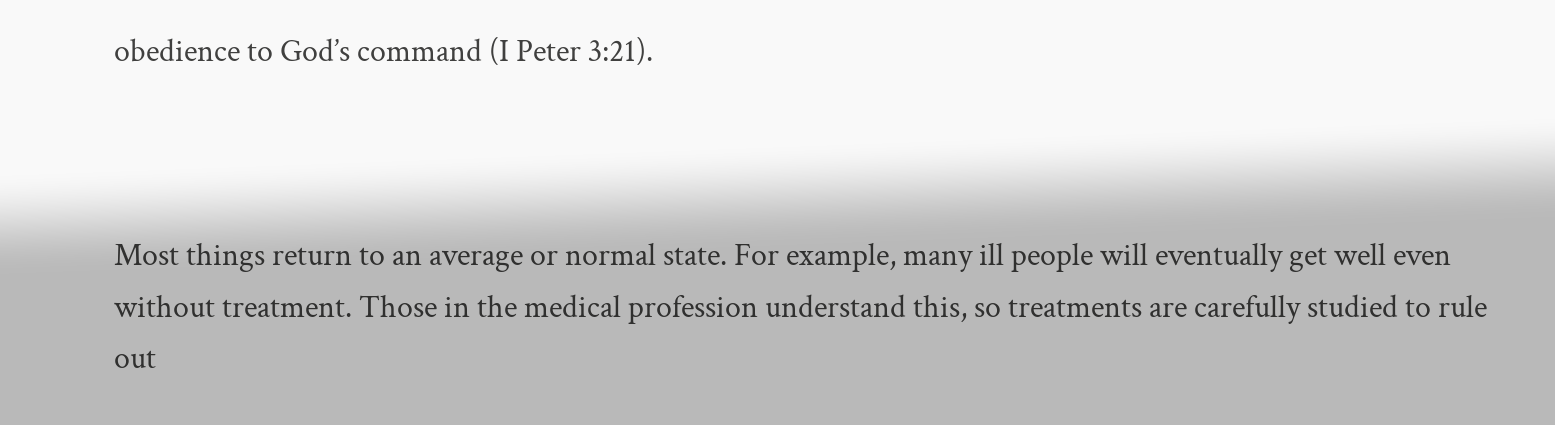obedience to God’s command (I Peter 3:21).



Most things return to an average or normal state. For example, many ill people will eventually get well even without treatment. Those in the medical profession understand this, so treatments are carefully studied to rule out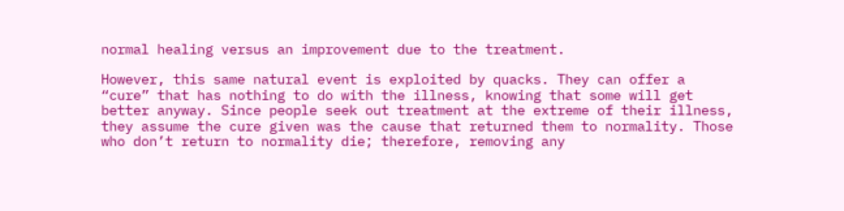normal healing versus an improvement due to the treatment.

However, this same natural event is exploited by quacks. They can offer a “cure” that has nothing to do with the illness, knowing that some will get better anyway. Since people seek out treatment at the extreme of their illness, they assume the cure given was the cause that returned them to normality. Those who don’t return to normality die; therefore, removing any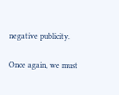negative publicity.

Once again, we must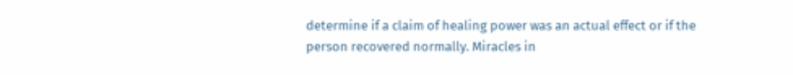determine if a claim of healing power was an actual effect or if the person recovered normally. Miracles in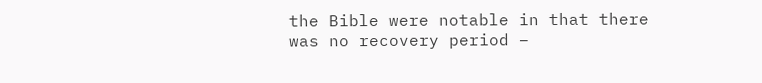the Bible were notable in that there was no recovery period –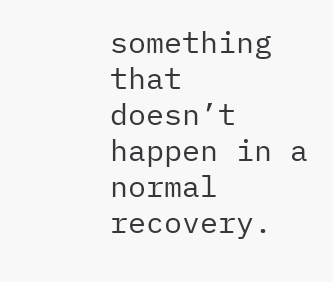something that doesn’t happen in a normal recovery.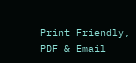Print Friendly, PDF & Email